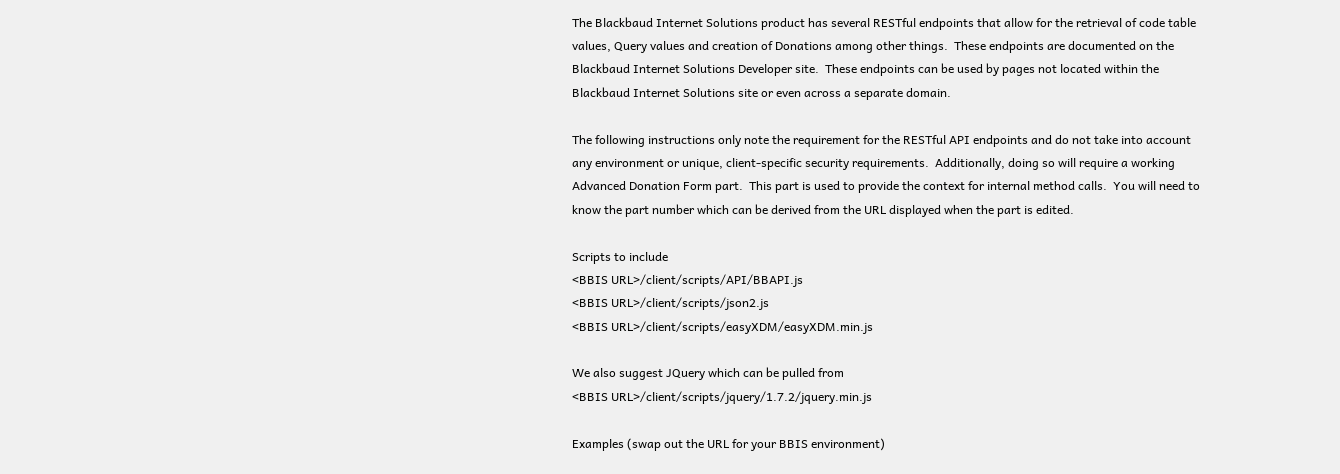The Blackbaud Internet Solutions product has several RESTful endpoints that allow for the retrieval of code table values, Query values and creation of Donations among other things.  These endpoints are documented on the Blackbaud Internet Solutions Developer site.  These endpoints can be used by pages not located within the Blackbaud Internet Solutions site or even across a separate domain.

The following instructions only note the requirement for the RESTful API endpoints and do not take into account any environment or unique, client-specific security requirements.  Additionally, doing so will require a working Advanced Donation Form part.  This part is used to provide the context for internal method calls.  You will need to know the part number which can be derived from the URL displayed when the part is edited.

Scripts to include
<BBIS URL>/client/scripts/API/BBAPI.js
<BBIS URL>/client/scripts/json2.js
<BBIS URL>/client/scripts/easyXDM/easyXDM.min.js

We also suggest JQuery which can be pulled from
<BBIS URL>/client/scripts/jquery/1.7.2/jquery.min.js

Examples (swap out the URL for your BBIS environment)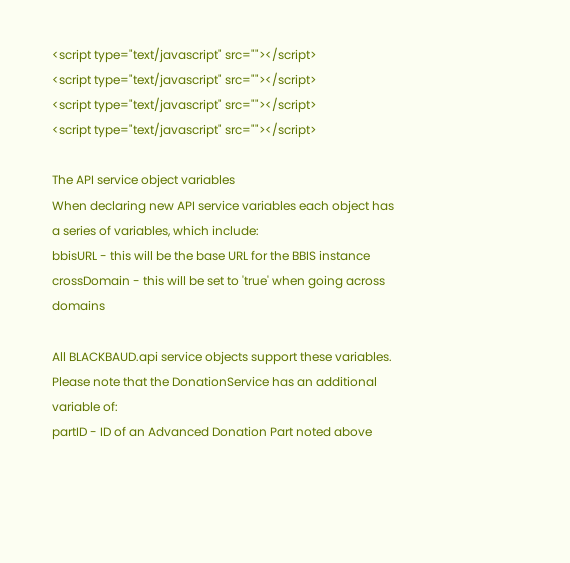<script type="text/javascript" src=""></script>
<script type="text/javascript" src=""></script>
<script type="text/javascript" src=""></script>
<script type="text/javascript" src=""></script>

The API service object variables
When declaring new API service variables each object has a series of variables, which include:
bbisURL - this will be the base URL for the BBIS instance
crossDomain - this will be set to 'true' when going across domains

All BLACKBAUD.api service objects support these variables.  Please note that the DonationService has an additional variable of:
partID - ID of an Advanced Donation Part noted above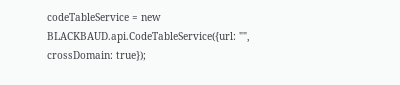codeTableService = new BLACKBAUD.api.CodeTableService({url: "", crossDomain: true});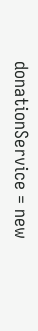donationService = new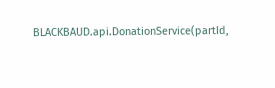BLACKBAUD.api.DonationService(partId,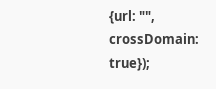{url: "", crossDomain: true});